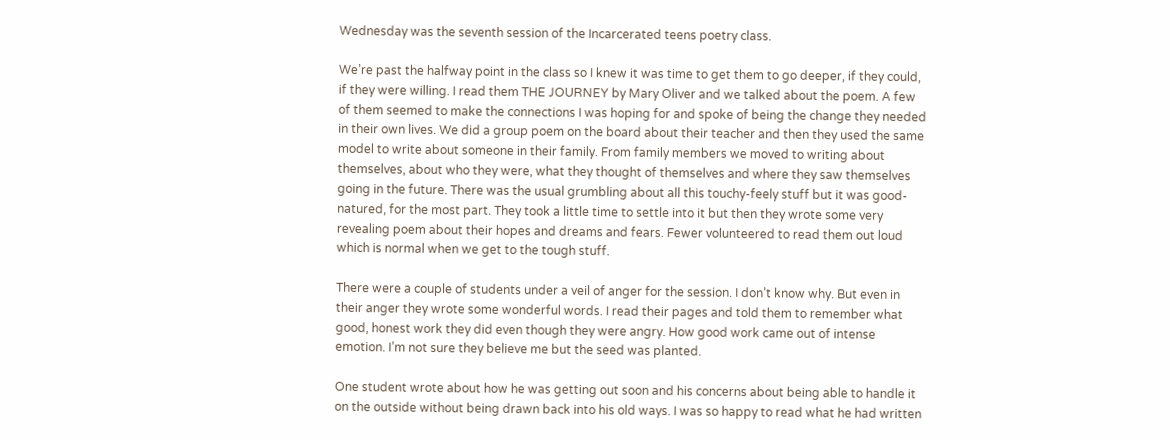Wednesday was the seventh session of the Incarcerated teens poetry class.

We’re past the halfway point in the class so I knew it was time to get them to go deeper, if they could, if they were willing. I read them THE JOURNEY by Mary Oliver and we talked about the poem. A few of them seemed to make the connections I was hoping for and spoke of being the change they needed in their own lives. We did a group poem on the board about their teacher and then they used the same model to write about someone in their family. From family members we moved to writing about themselves, about who they were, what they thought of themselves and where they saw themselves going in the future. There was the usual grumbling about all this touchy-feely stuff but it was good-natured, for the most part. They took a little time to settle into it but then they wrote some very revealing poem about their hopes and dreams and fears. Fewer volunteered to read them out loud which is normal when we get to the tough stuff.

There were a couple of students under a veil of anger for the session. I don’t know why. But even in their anger they wrote some wonderful words. I read their pages and told them to remember what good, honest work they did even though they were angry. How good work came out of intense emotion. I’m not sure they believe me but the seed was planted.

One student wrote about how he was getting out soon and his concerns about being able to handle it on the outside without being drawn back into his old ways. I was so happy to read what he had written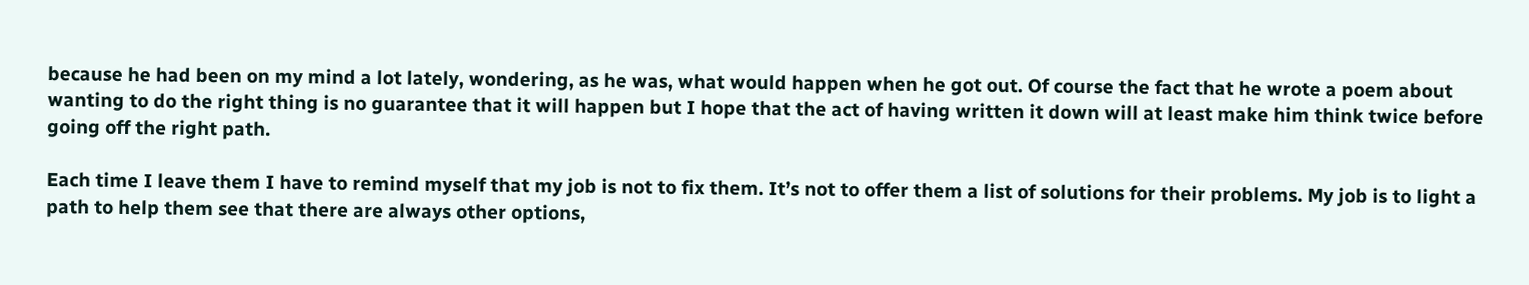because he had been on my mind a lot lately, wondering, as he was, what would happen when he got out. Of course the fact that he wrote a poem about wanting to do the right thing is no guarantee that it will happen but I hope that the act of having written it down will at least make him think twice before going off the right path.

Each time I leave them I have to remind myself that my job is not to fix them. It’s not to offer them a list of solutions for their problems. My job is to light a path to help them see that there are always other options,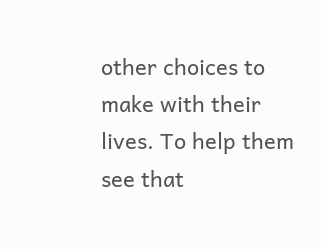other choices to make with their lives. To help them see that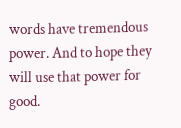words have tremendous power. And to hope they will use that power for good.